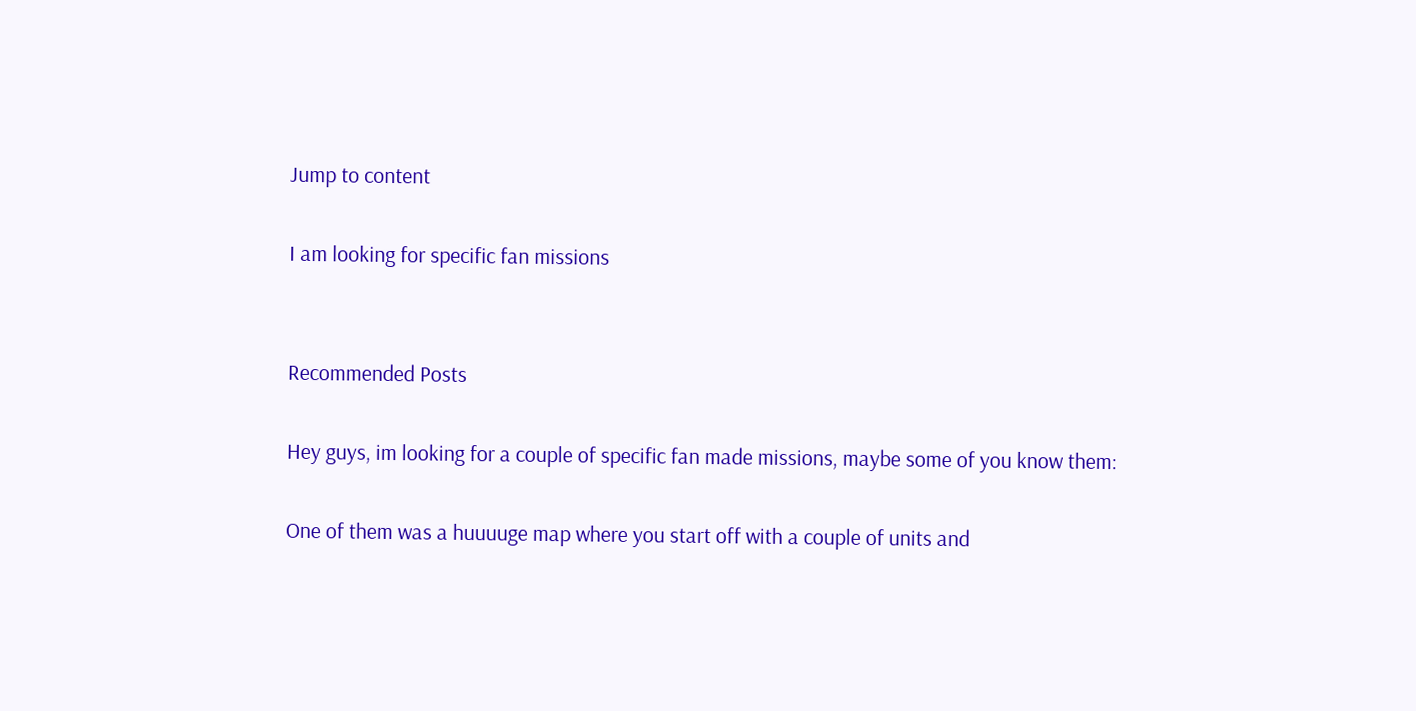Jump to content

I am looking for specific fan missions


Recommended Posts

Hey guys, im looking for a couple of specific fan made missions, maybe some of you know them:

One of them was a huuuuge map where you start off with a couple of units and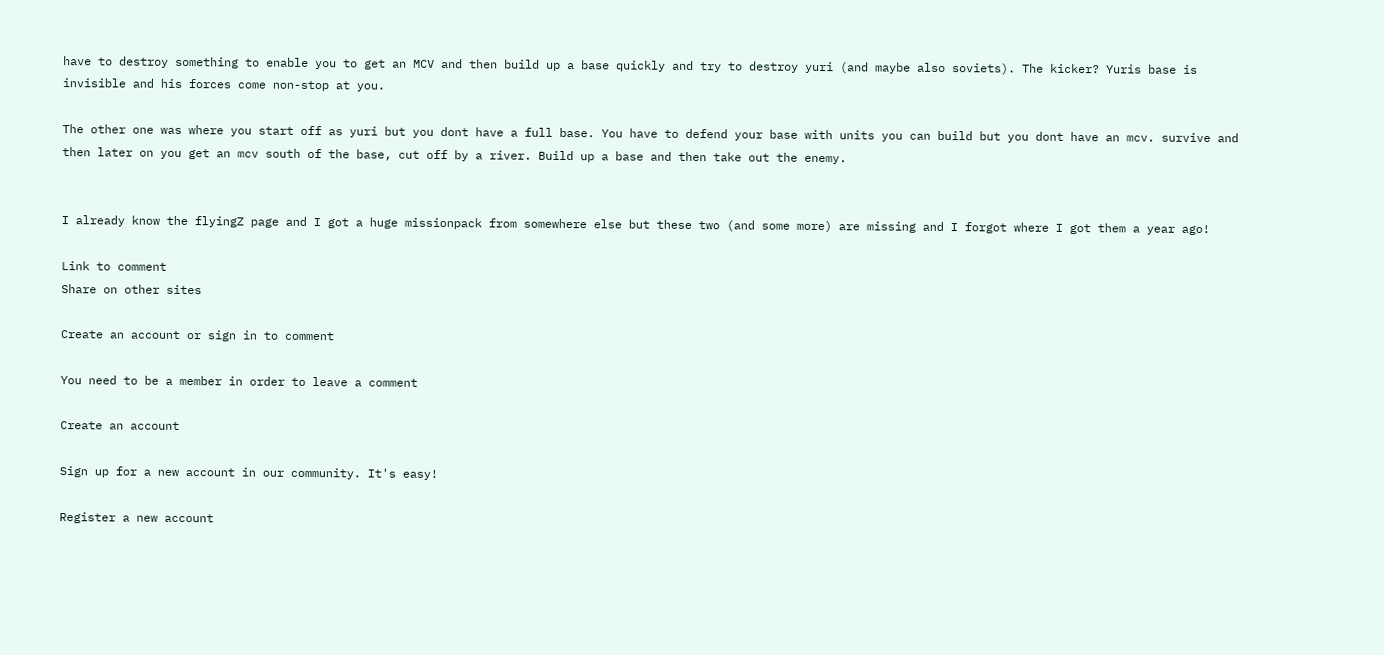have to destroy something to enable you to get an MCV and then build up a base quickly and try to destroy yuri (and maybe also soviets). The kicker? Yuris base is invisible and his forces come non-stop at you.

The other one was where you start off as yuri but you dont have a full base. You have to defend your base with units you can build but you dont have an mcv. survive and then later on you get an mcv south of the base, cut off by a river. Build up a base and then take out the enemy.


I already know the flyingZ page and I got a huge missionpack from somewhere else but these two (and some more) are missing and I forgot where I got them a year ago!

Link to comment
Share on other sites

Create an account or sign in to comment

You need to be a member in order to leave a comment

Create an account

Sign up for a new account in our community. It's easy!

Register a new account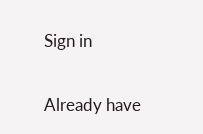Sign in

Already have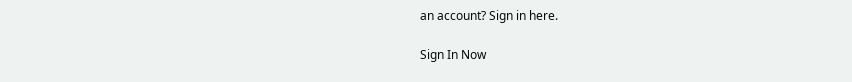an account? Sign in here.

Sign In Now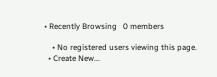• Recently Browsing   0 members

    • No registered users viewing this page.
  • Create New...